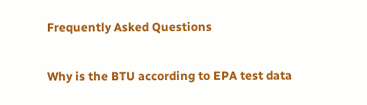Frequently Asked Questions

Why is the BTU according to EPA test data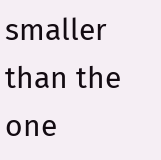smaller than the one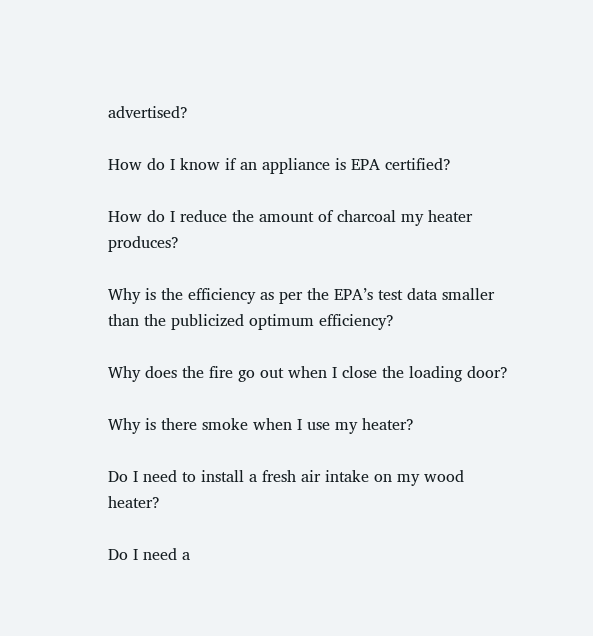advertised?

How do I know if an appliance is EPA certified?

How do I reduce the amount of charcoal my heater produces?

Why is the efficiency as per the EPA’s test data smaller than the publicized optimum efficiency?

Why does the fire go out when I close the loading door?

Why is there smoke when I use my heater?

Do I need to install a fresh air intake on my wood heater?

Do I need a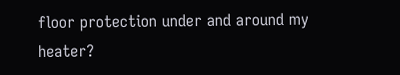floor protection under and around my heater?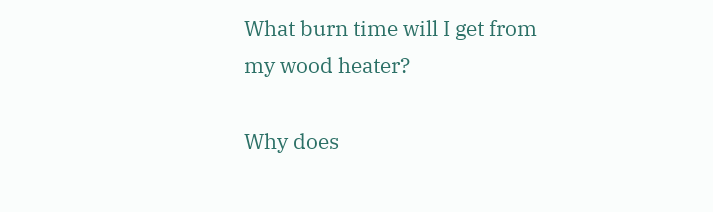What burn time will I get from my wood heater?

Why does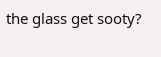the glass get sooty?